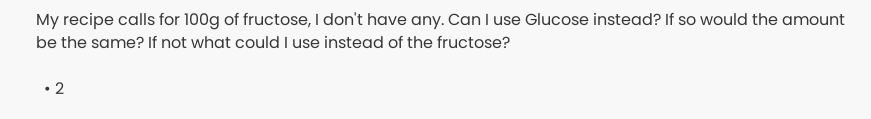My recipe calls for 100g of fructose, I don't have any. Can I use Glucose instead? If so would the amount be the same? If not what could I use instead of the fructose?

  • 2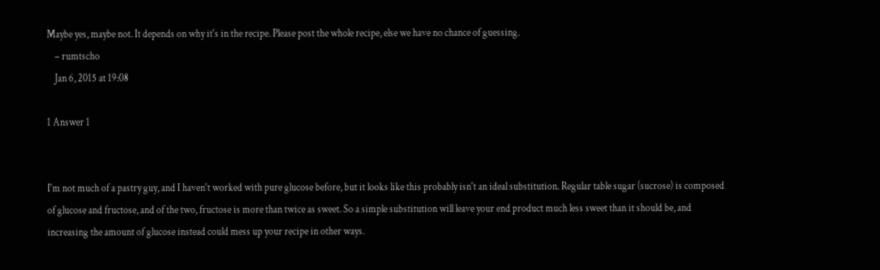Maybe yes, maybe not. It depends on why it's in the recipe. Please post the whole recipe, else we have no chance of guessing.
    – rumtscho
    Jan 6, 2015 at 19:08

1 Answer 1


I'm not much of a pastry guy, and I haven't worked with pure glucose before, but it looks like this probably isn't an ideal substitution. Regular table sugar (sucrose) is composed of glucose and fructose, and of the two, fructose is more than twice as sweet. So a simple substitution will leave your end product much less sweet than it should be, and increasing the amount of glucose instead could mess up your recipe in other ways.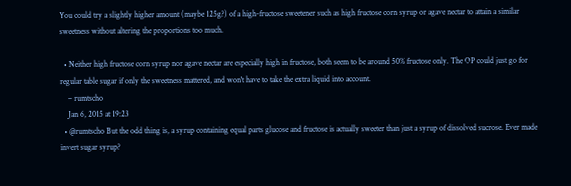You could try a slightly higher amount (maybe 125g?) of a high-fructose sweetener such as high fructose corn syrup or agave nectar to attain a similar sweetness without altering the proportions too much.

  • Neither high fructose corn syrup nor agave nectar are especially high in fructose, both seem to be around 50% fructose only. The OP could just go for regular table sugar if only the sweetness mattered, and won't have to take the extra liquid into account.
    – rumtscho
    Jan 6, 2015 at 19:23
  • @rumtscho But the odd thing is, a syrup containing equal parts glucose and fructose is actually sweeter than just a syrup of dissolved sucrose. Ever made invert sugar syrup?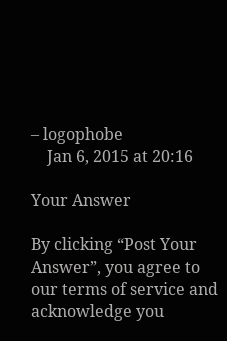– logophobe
    Jan 6, 2015 at 20:16

Your Answer

By clicking “Post Your Answer”, you agree to our terms of service and acknowledge you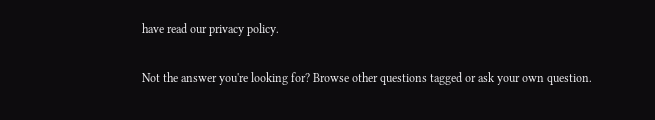have read our privacy policy.

Not the answer you're looking for? Browse other questions tagged or ask your own question.